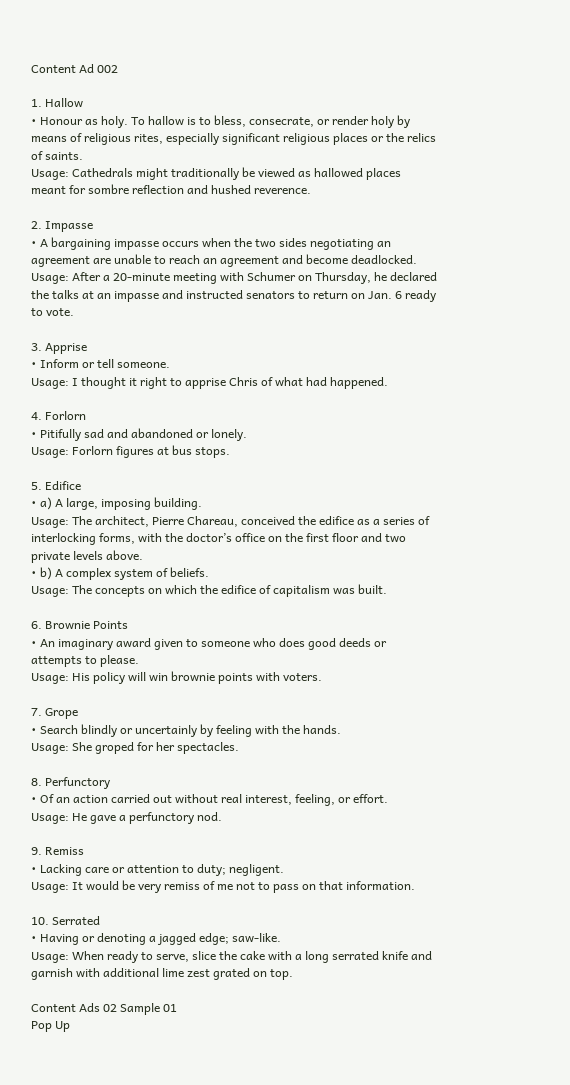Content Ad 002

1. Hallow
• Honour as holy. To hallow is to bless, consecrate, or render holy by means of religious rites, especially significant religious places or the relics of saints.
Usage: Cathedrals might traditionally be viewed as hallowed places meant for sombre reflection and hushed reverence.

2. Impasse
• A bargaining impasse occurs when the two sides negotiating an agreement are unable to reach an agreement and become deadlocked.
Usage: After a 20-minute meeting with Schumer on Thursday, he declared the talks at an impasse and instructed senators to return on Jan. 6 ready to vote.

3. Apprise
• Inform or tell someone.
Usage: I thought it right to apprise Chris of what had happened.

4. Forlorn
• Pitifully sad and abandoned or lonely.
Usage: Forlorn figures at bus stops.

5. Edifice
• a) A large, imposing building.
Usage: The architect, Pierre Chareau, conceived the edifice as a series of interlocking forms, with the doctor’s office on the first floor and two private levels above.
• b) A complex system of beliefs.
Usage: The concepts on which the edifice of capitalism was built.

6. Brownie Points
• An imaginary award given to someone who does good deeds or attempts to please.
Usage: His policy will win brownie points with voters.

7. Grope
• Search blindly or uncertainly by feeling with the hands.
Usage: She groped for her spectacles.

8. Perfunctory
• Of an action carried out without real interest, feeling, or effort.
Usage: He gave a perfunctory nod.

9. Remiss
• Lacking care or attention to duty; negligent.
Usage: It would be very remiss of me not to pass on that information.

10. Serrated
• Having or denoting a jagged edge; saw-like.
Usage: When ready to serve, slice the cake with a long serrated knife and garnish with additional lime zest grated on top.

Content Ads 02 Sample 01
Pop Up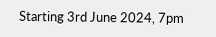Starting 3rd June 2024, 7pm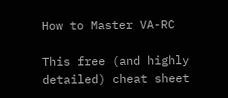How to Master VA-RC

This free (and highly detailed) cheat sheet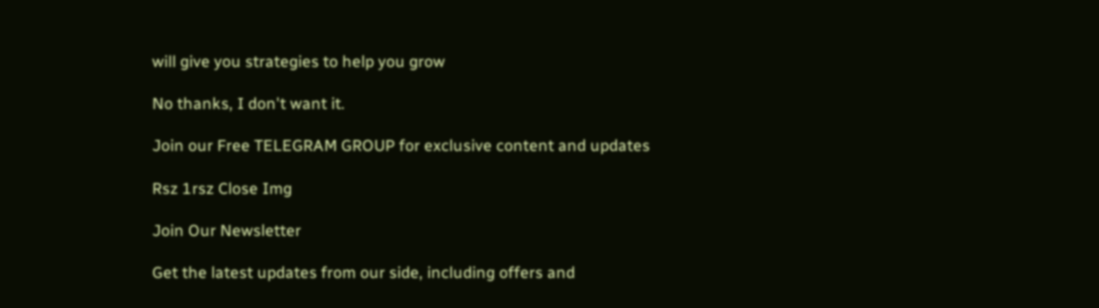will give you strategies to help you grow

No thanks, I don't want it.

Join our Free TELEGRAM GROUP for exclusive content and updates

Rsz 1rsz Close Img

Join Our Newsletter

Get the latest updates from our side, including offers and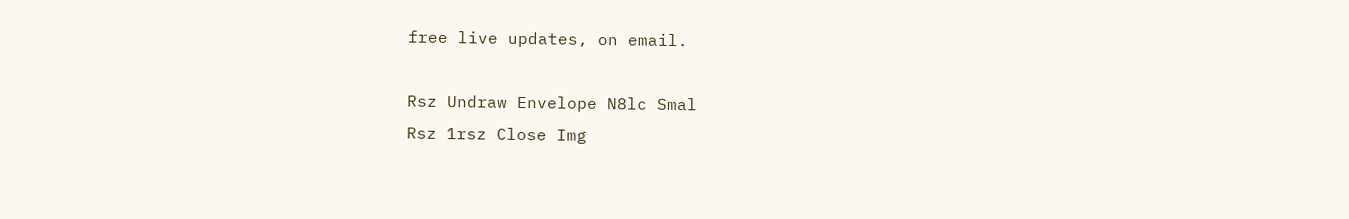free live updates, on email.

Rsz Undraw Envelope N8lc Smal
Rsz 1rsz Close Img